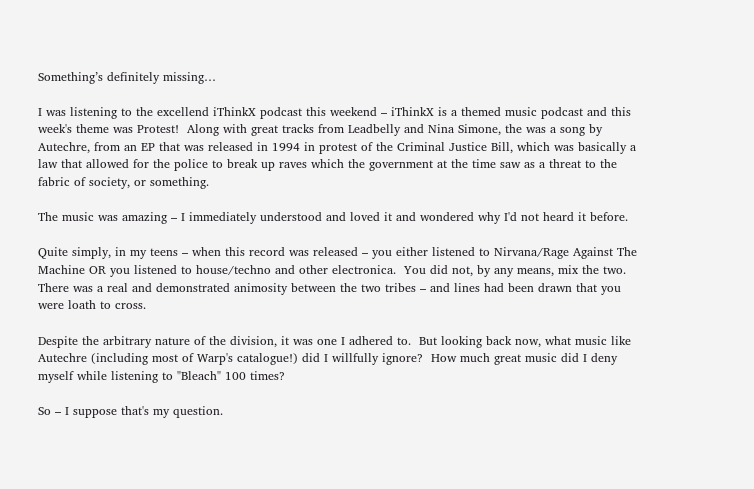Something’s definitely missing…

I was listening to the excellend iThinkX podcast this weekend – iThinkX is a themed music podcast and this week's theme was Protest!  Along with great tracks from Leadbelly and Nina Simone, the was a song by Autechre, from an EP that was released in 1994 in protest of the Criminal Justice Bill, which was basically a law that allowed for the police to break up raves which the government at the time saw as a threat to the fabric of society, or something.

The music was amazing – I immediately understood and loved it and wondered why I'd not heard it before.

Quite simply, in my teens – when this record was released – you either listened to Nirvana/Rage Against The Machine OR you listened to house/techno and other electronica.  You did not, by any means, mix the two.  There was a real and demonstrated animosity between the two tribes – and lines had been drawn that you were loath to cross.

Despite the arbitrary nature of the division, it was one I adhered to.  But looking back now, what music like Autechre (including most of Warp's catalogue!) did I willfully ignore?  How much great music did I deny myself while listening to "Bleach" 100 times?

So – I suppose that's my question.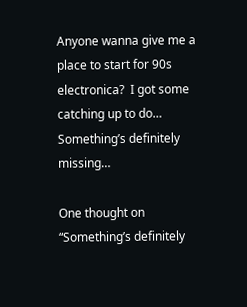Anyone wanna give me a place to start for 90s electronica?  I got some catching up to do…
Something’s definitely missing…

One thought on “Something’s definitely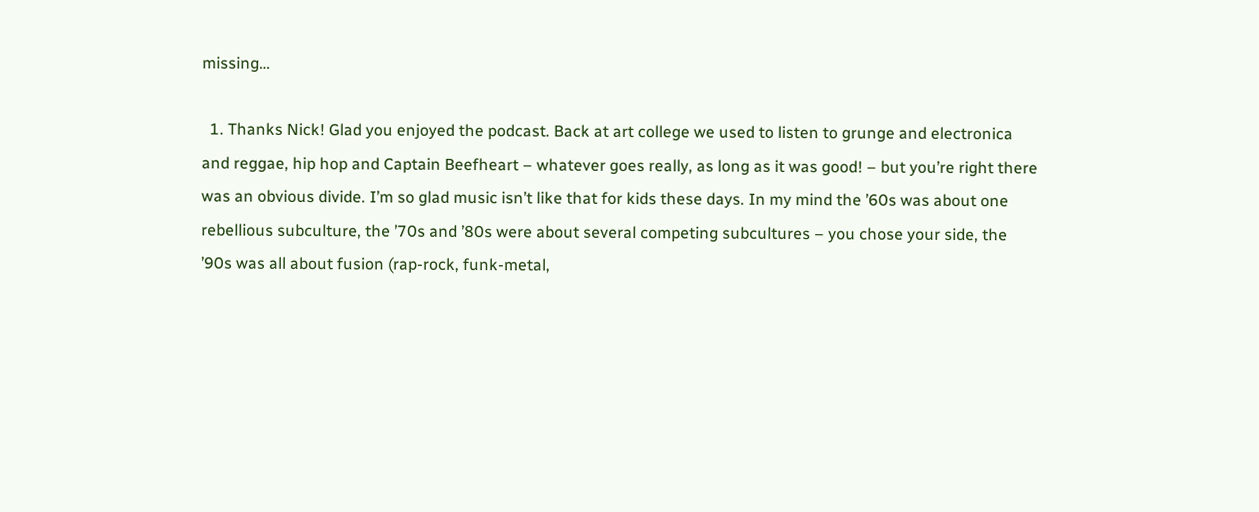missing…

  1. Thanks Nick! Glad you enjoyed the podcast. Back at art college we used to listen to grunge and electronica and reggae, hip hop and Captain Beefheart – whatever goes really, as long as it was good! – but you’re right there was an obvious divide. I’m so glad music isn’t like that for kids these days. In my mind the ’60s was about one rebellious subculture, the ’70s and ’80s were about several competing subcultures – you chose your side, the ’90s was all about fusion (rap-rock, funk-metal,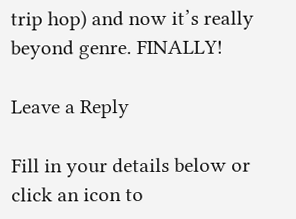trip hop) and now it’s really beyond genre. FINALLY!

Leave a Reply

Fill in your details below or click an icon to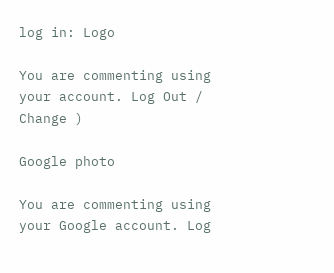log in: Logo

You are commenting using your account. Log Out /  Change )

Google photo

You are commenting using your Google account. Log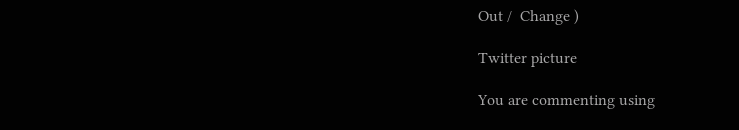Out /  Change )

Twitter picture

You are commenting using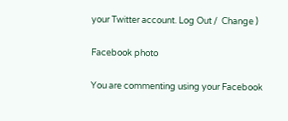your Twitter account. Log Out /  Change )

Facebook photo

You are commenting using your Facebook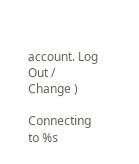account. Log Out /  Change )

Connecting to %s